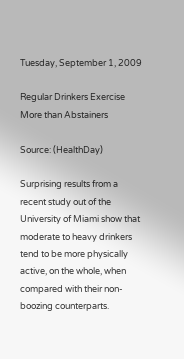Tuesday, September 1, 2009

Regular Drinkers Exercise More than Abstainers

Source: (HealthDay)

Surprising results from a recent study out of the University of Miami show that moderate to heavy drinkers tend to be more physically active, on the whole, when compared with their non-boozing counterparts.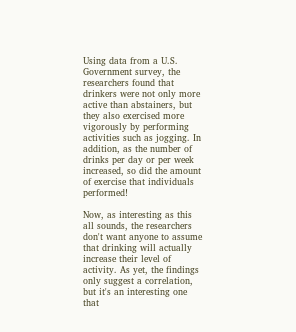Using data from a U.S. Government survey, the researchers found that drinkers were not only more active than abstainers, but they also exercised more vigorously by performing activities such as jogging. In addition, as the number of drinks per day or per week increased, so did the amount of exercise that individuals performed!

Now, as interesting as this all sounds, the researchers don't want anyone to assume that drinking will actually increase their level of activity. As yet, the findings only suggest a correlation, but it's an interesting one that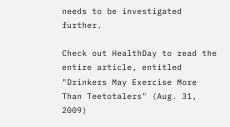needs to be investigated further.

Check out HealthDay to read the entire article, entitled "Drinkers May Exercise More Than Teetotalers" (Aug. 31, 2009)